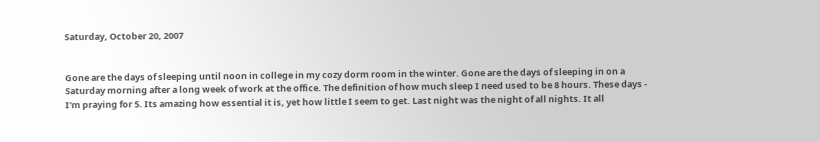Saturday, October 20, 2007


Gone are the days of sleeping until noon in college in my cozy dorm room in the winter. Gone are the days of sleeping in on a Saturday morning after a long week of work at the office. The definition of how much sleep I need used to be 8 hours. These days - I'm praying for 5. Its amazing how essential it is, yet how little I seem to get. Last night was the night of all nights. It all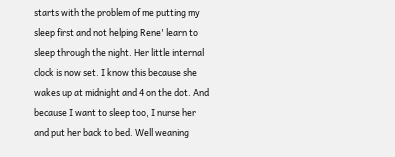starts with the problem of me putting my sleep first and not helping Rene' learn to sleep through the night. Her little internal clock is now set. I know this because she wakes up at midnight and 4 on the dot. And because I want to sleep too, I nurse her and put her back to bed. Well weaning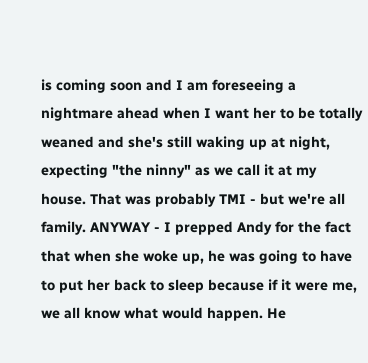is coming soon and I am foreseeing a nightmare ahead when I want her to be totally weaned and she's still waking up at night, expecting "the ninny" as we call it at my house. That was probably TMI - but we're all family. ANYWAY - I prepped Andy for the fact that when she woke up, he was going to have to put her back to sleep because if it were me, we all know what would happen. He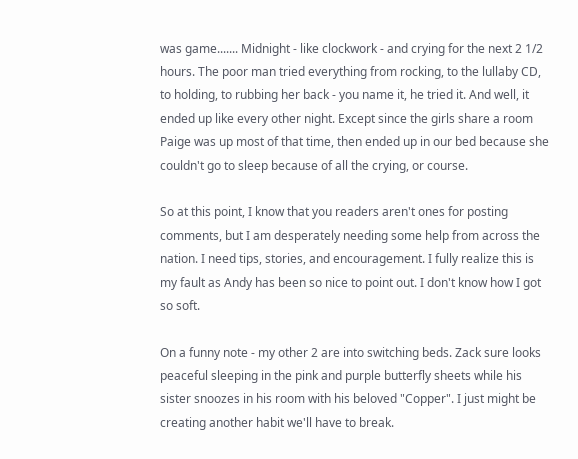was game....... Midnight - like clockwork - and crying for the next 2 1/2 hours. The poor man tried everything from rocking, to the lullaby CD, to holding, to rubbing her back - you name it, he tried it. And well, it ended up like every other night. Except since the girls share a room Paige was up most of that time, then ended up in our bed because she couldn't go to sleep because of all the crying, or course.

So at this point, I know that you readers aren't ones for posting comments, but I am desperately needing some help from across the nation. I need tips, stories, and encouragement. I fully realize this is my fault as Andy has been so nice to point out. I don't know how I got so soft.

On a funny note - my other 2 are into switching beds. Zack sure looks peaceful sleeping in the pink and purple butterfly sheets while his sister snoozes in his room with his beloved "Copper". I just might be creating another habit we'll have to break.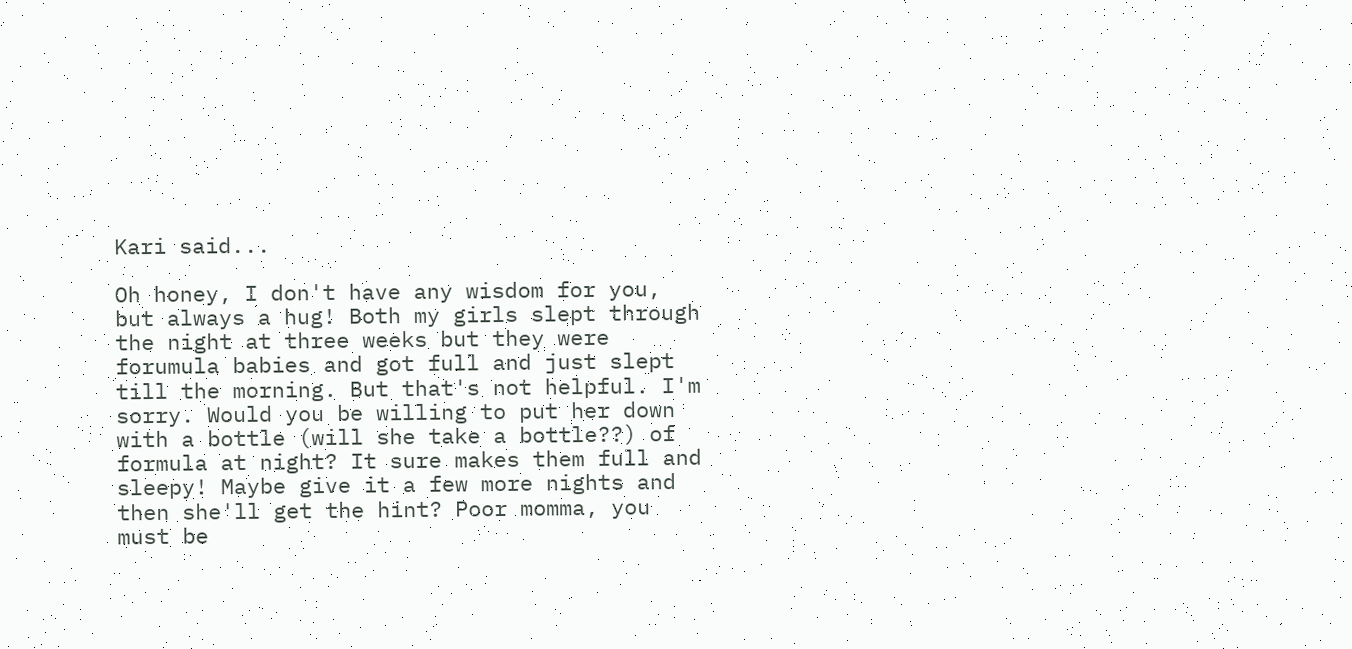Kari said...

Oh honey, I don't have any wisdom for you, but always a hug! Both my girls slept through the night at three weeks but they were forumula babies and got full and just slept till the morning. But that's not helpful. I'm sorry. Would you be willing to put her down with a bottle (will she take a bottle??) of formula at night? It sure makes them full and sleepy! Maybe give it a few more nights and then she'll get the hint? Poor momma, you must be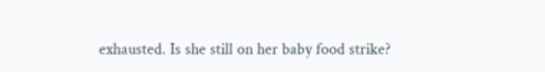exhausted. Is she still on her baby food strike?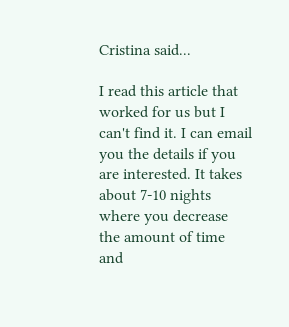Cristina said...

I read this article that worked for us but I can't find it. I can email you the details if you are interested. It takes about 7-10 nights where you decrease the amount of time and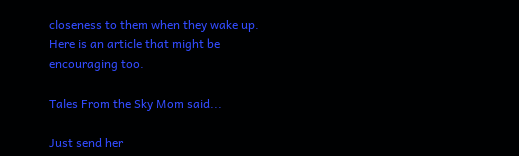closeness to them when they wake up. Here is an article that might be encouraging too.

Tales From the Sky Mom said...

Just send her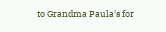to Grandma Paula's for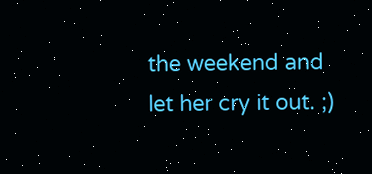the weekend and let her cry it out. ;)